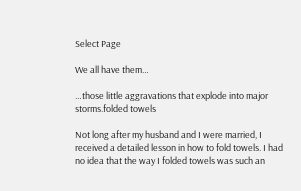Select Page

We all have them…

…those little aggravations that explode into major storms.folded towels

Not long after my husband and I were married, I received a detailed lesson in how to fold towels. I had no idea that the way I folded towels was such an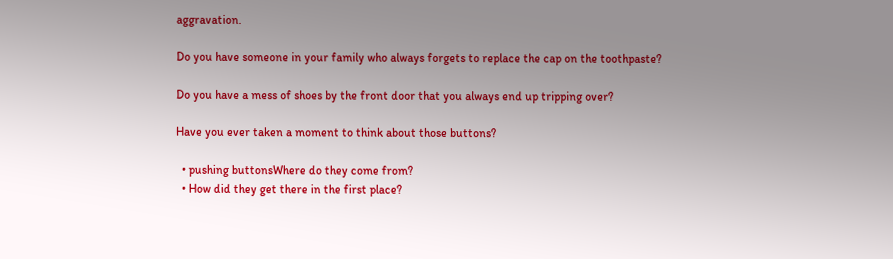aggravation.

Do you have someone in your family who always forgets to replace the cap on the toothpaste?

Do you have a mess of shoes by the front door that you always end up tripping over?

Have you ever taken a moment to think about those buttons?

  • pushing buttonsWhere do they come from?
  • How did they get there in the first place?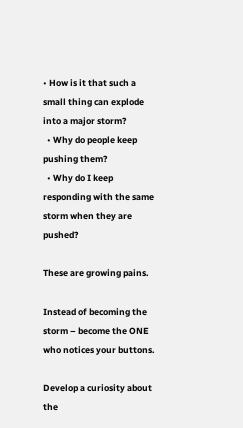• How is it that such a small thing can explode into a major storm?
  • Why do people keep pushing them?
  • Why do I keep responding with the same storm when they are pushed?

These are growing pains.

Instead of becoming the storm – become the ONE who notices your buttons.

Develop a curiosity about the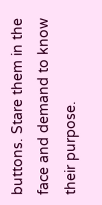buttons. Stare them in the face and demand to know their purpose.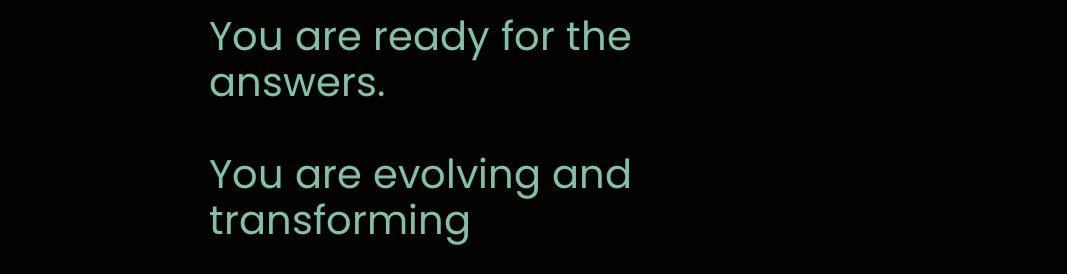You are ready for the answers.

You are evolving and transforming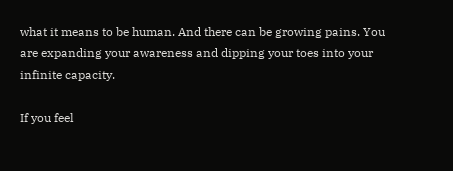what it means to be human. And there can be growing pains. You are expanding your awareness and dipping your toes into your infinite capacity.

If you feel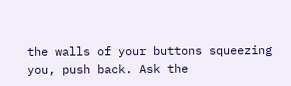the walls of your buttons squeezing you, push back. Ask the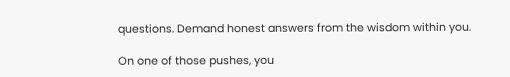questions. Demand honest answers from the wisdom within you.

On one of those pushes, you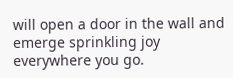will open a door in the wall and emerge sprinkling joy everywhere you go.